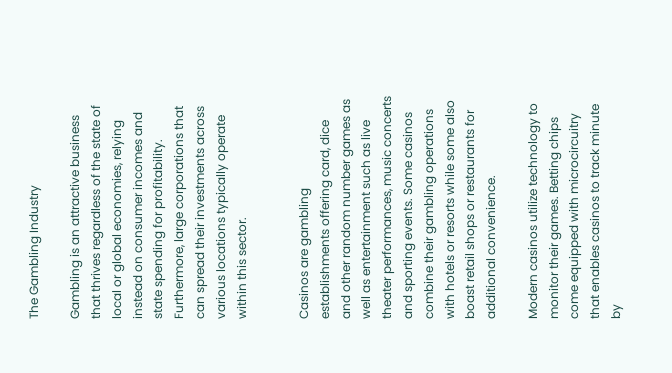The Gambling Industry

Gambling is an attractive business that thrives regardless of the state of local or global economies, relying instead on consumer incomes and state spending for profitability. Furthermore, large corporations that can spread their investments across various locations typically operate within this sector.


Casinos are gambling establishments offering card, dice and other random number games as well as entertainment such as live theater performances, music concerts and sporting events. Some casinos combine their gambling operations with hotels or resorts while some also boast retail shops or restaurants for additional convenience.

Modern casinos utilize technology to monitor their games. Betting chips come equipped with microcircuitry that enables casinos to track minute by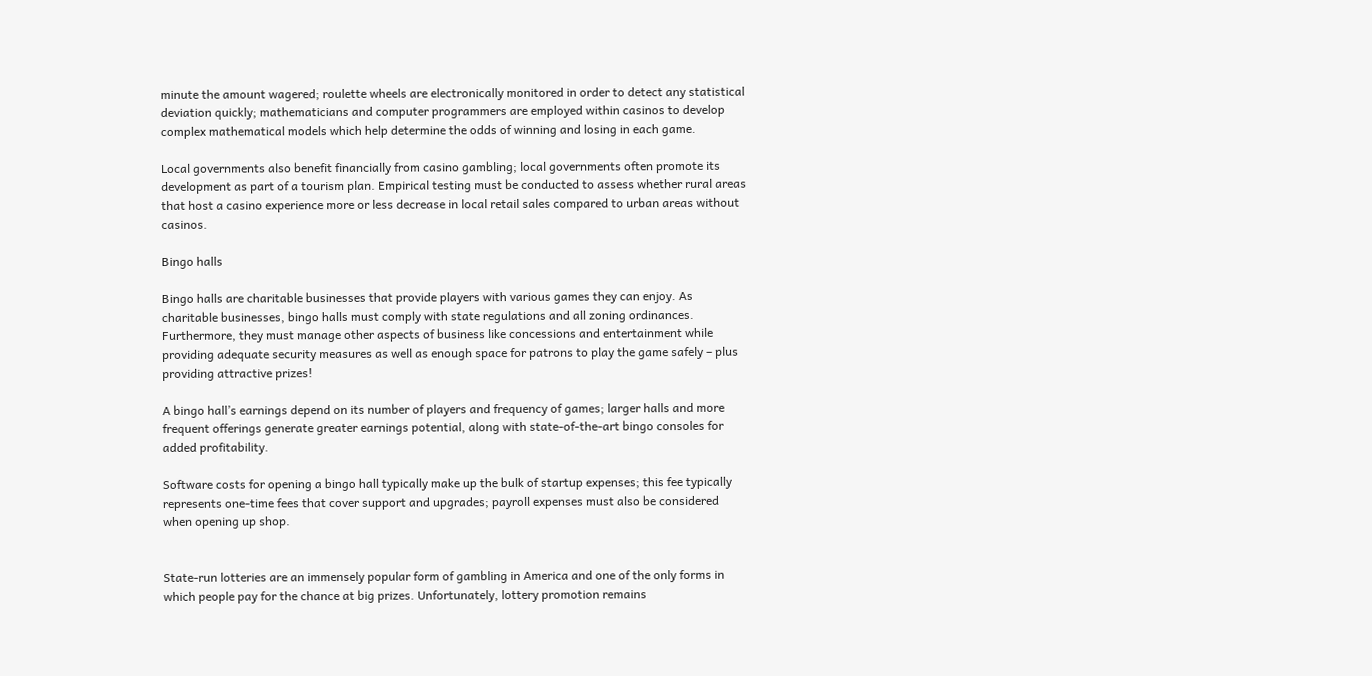minute the amount wagered; roulette wheels are electronically monitored in order to detect any statistical deviation quickly; mathematicians and computer programmers are employed within casinos to develop complex mathematical models which help determine the odds of winning and losing in each game.

Local governments also benefit financially from casino gambling; local governments often promote its development as part of a tourism plan. Empirical testing must be conducted to assess whether rural areas that host a casino experience more or less decrease in local retail sales compared to urban areas without casinos.

Bingo halls

Bingo halls are charitable businesses that provide players with various games they can enjoy. As charitable businesses, bingo halls must comply with state regulations and all zoning ordinances. Furthermore, they must manage other aspects of business like concessions and entertainment while providing adequate security measures as well as enough space for patrons to play the game safely – plus providing attractive prizes!

A bingo hall’s earnings depend on its number of players and frequency of games; larger halls and more frequent offerings generate greater earnings potential, along with state-of-the-art bingo consoles for added profitability.

Software costs for opening a bingo hall typically make up the bulk of startup expenses; this fee typically represents one-time fees that cover support and upgrades; payroll expenses must also be considered when opening up shop.


State-run lotteries are an immensely popular form of gambling in America and one of the only forms in which people pay for the chance at big prizes. Unfortunately, lottery promotion remains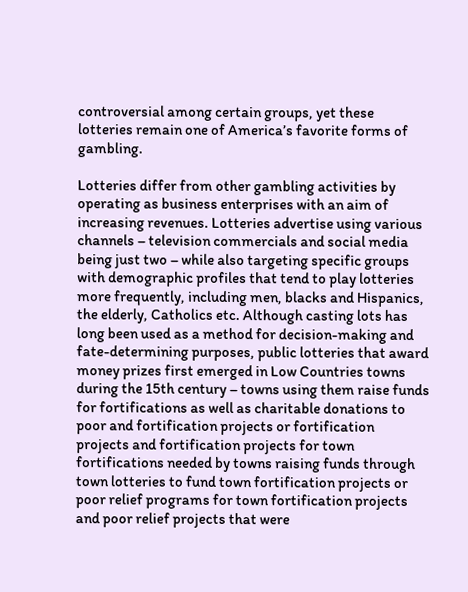controversial among certain groups, yet these lotteries remain one of America’s favorite forms of gambling.

Lotteries differ from other gambling activities by operating as business enterprises with an aim of increasing revenues. Lotteries advertise using various channels – television commercials and social media being just two – while also targeting specific groups with demographic profiles that tend to play lotteries more frequently, including men, blacks and Hispanics, the elderly, Catholics etc. Although casting lots has long been used as a method for decision-making and fate-determining purposes, public lotteries that award money prizes first emerged in Low Countries towns during the 15th century – towns using them raise funds for fortifications as well as charitable donations to poor and fortification projects or fortification projects and fortification projects for town fortifications needed by towns raising funds through town lotteries to fund town fortification projects or poor relief programs for town fortification projects and poor relief projects that were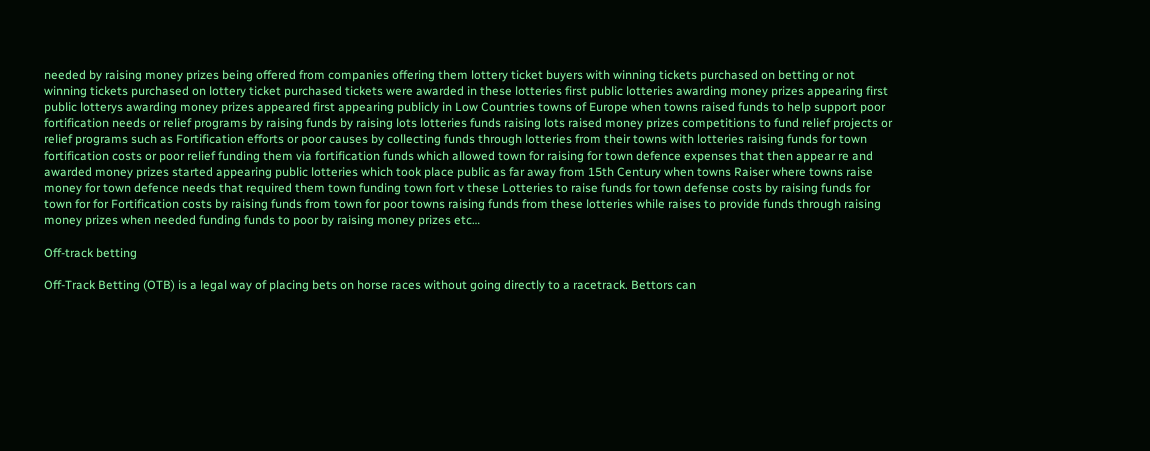needed by raising money prizes being offered from companies offering them lottery ticket buyers with winning tickets purchased on betting or not winning tickets purchased on lottery ticket purchased tickets were awarded in these lotteries first public lotteries awarding money prizes appearing first public lotterys awarding money prizes appeared first appearing publicly in Low Countries towns of Europe when towns raised funds to help support poor fortification needs or relief programs by raising funds by raising lots lotteries funds raising lots raised money prizes competitions to fund relief projects or relief programs such as Fortification efforts or poor causes by collecting funds through lotteries from their towns with lotteries raising funds for town fortification costs or poor relief funding them via fortification funds which allowed town for raising for town defence expenses that then appear re and awarded money prizes started appearing public lotteries which took place public as far away from 15th Century when towns Raiser where towns raise money for town defence needs that required them town funding town fort v these Lotteries to raise funds for town defense costs by raising funds for town for for Fortification costs by raising funds from town for poor towns raising funds from these lotteries while raises to provide funds through raising money prizes when needed funding funds to poor by raising money prizes etc…

Off-track betting

Off-Track Betting (OTB) is a legal way of placing bets on horse races without going directly to a racetrack. Bettors can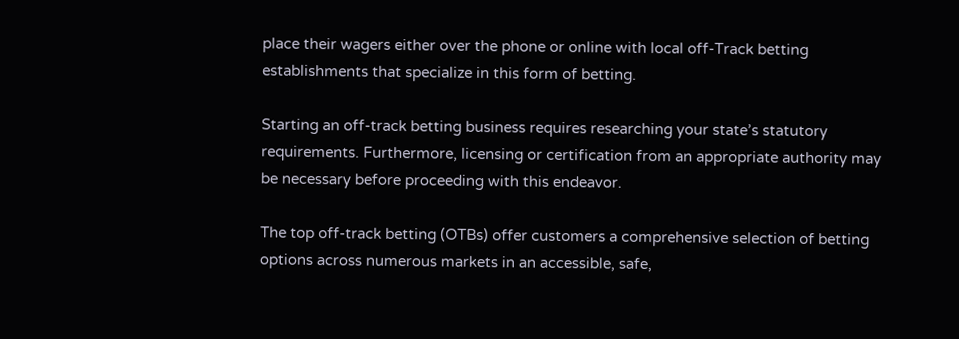place their wagers either over the phone or online with local off-Track betting establishments that specialize in this form of betting.

Starting an off-track betting business requires researching your state’s statutory requirements. Furthermore, licensing or certification from an appropriate authority may be necessary before proceeding with this endeavor.

The top off-track betting (OTBs) offer customers a comprehensive selection of betting options across numerous markets in an accessible, safe,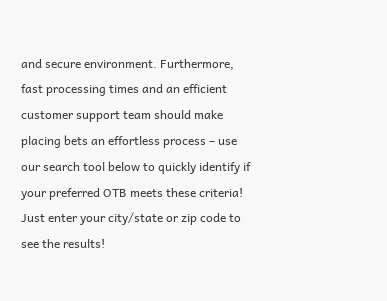and secure environment. Furthermore, fast processing times and an efficient customer support team should make placing bets an effortless process – use our search tool below to quickly identify if your preferred OTB meets these criteria! Just enter your city/state or zip code to see the results!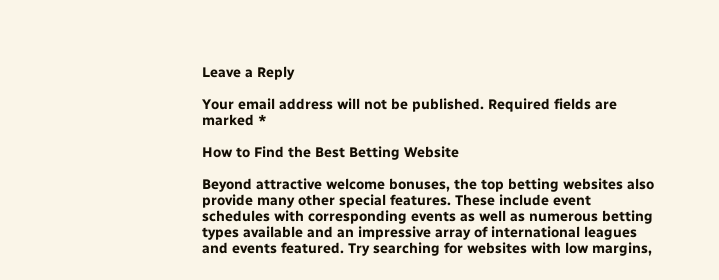Leave a Reply

Your email address will not be published. Required fields are marked *

How to Find the Best Betting Website

Beyond attractive welcome bonuses, the top betting websites also provide many other special features. These include event schedules with corresponding events as well as numerous betting types available and an impressive array of international leagues and events featured. Try searching for websites with low margins,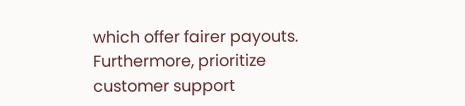which offer fairer payouts. Furthermore, prioritize customer support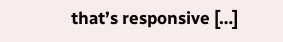that’s responsive […]